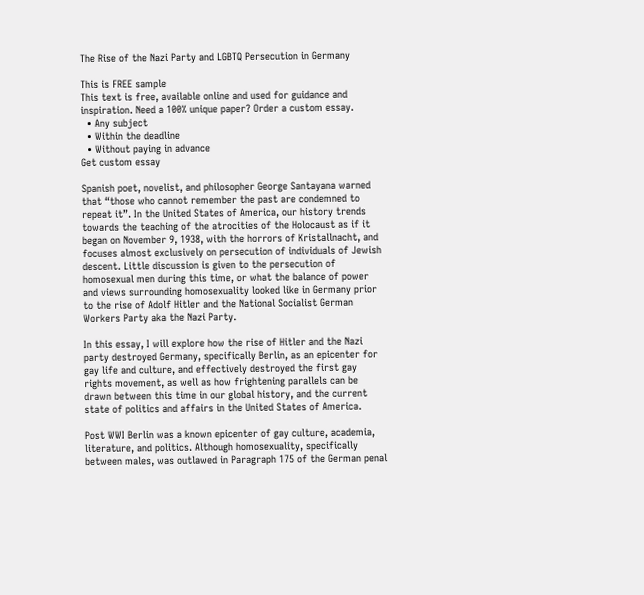The Rise of the Nazi Party and LGBTQ Persecution in Germany

This is FREE sample
This text is free, available online and used for guidance and inspiration. Need a 100% unique paper? Order a custom essay.
  • Any subject
  • Within the deadline
  • Without paying in advance
Get custom essay

Spanish poet, novelist, and philosopher George Santayana warned that “those who cannot remember the past are condemned to repeat it”. In the United States of America, our history trends towards the teaching of the atrocities of the Holocaust as if it began on November 9, 1938, with the horrors of Kristallnacht, and focuses almost exclusively on persecution of individuals of Jewish descent. Little discussion is given to the persecution of homosexual men during this time, or what the balance of power and views surrounding homosexuality looked like in Germany prior to the rise of Adolf Hitler and the National Socialist German Workers Party aka the Nazi Party.

In this essay, I will explore how the rise of Hitler and the Nazi party destroyed Germany, specifically Berlin, as an epicenter for gay life and culture, and effectively destroyed the first gay rights movement, as well as how frightening parallels can be drawn between this time in our global history, and the current state of politics and affairs in the United States of America.

Post WWI Berlin was a known epicenter of gay culture, academia, literature, and politics. Although homosexuality, specifically between males, was outlawed in Paragraph 175 of the German penal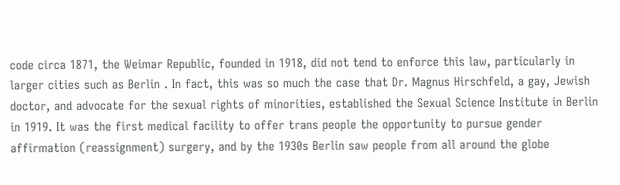code circa 1871, the Weimar Republic, founded in 1918, did not tend to enforce this law, particularly in larger cities such as Berlin . In fact, this was so much the case that Dr. Magnus Hirschfeld, a gay, Jewish doctor, and advocate for the sexual rights of minorities, established the Sexual Science Institute in Berlin in 1919. It was the first medical facility to offer trans people the opportunity to pursue gender affirmation (reassignment) surgery, and by the 1930s Berlin saw people from all around the globe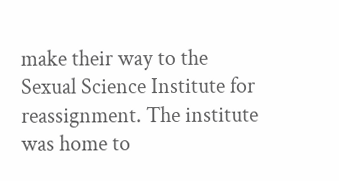make their way to the Sexual Science Institute for reassignment. The institute was home to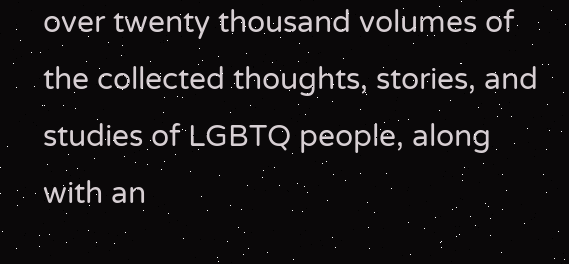over twenty thousand volumes of the collected thoughts, stories, and studies of LGBTQ people, along with an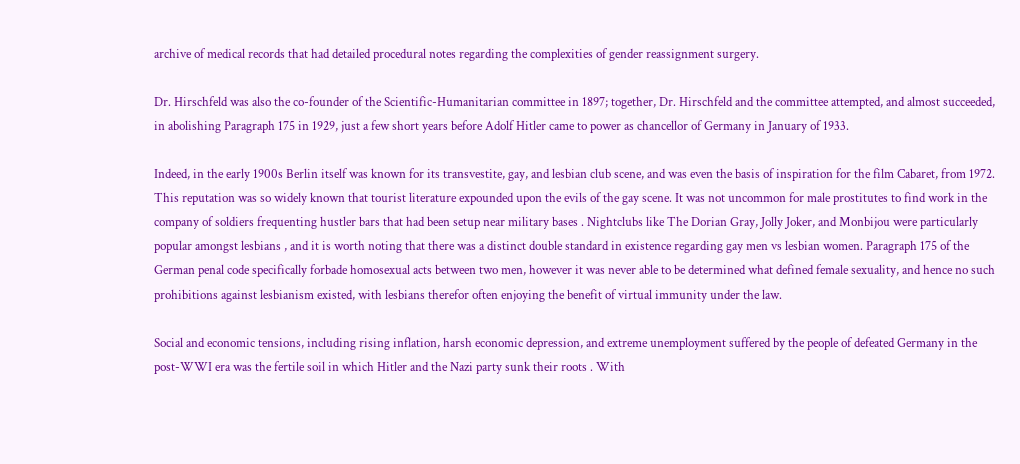archive of medical records that had detailed procedural notes regarding the complexities of gender reassignment surgery.

Dr. Hirschfeld was also the co-founder of the Scientific-Humanitarian committee in 1897; together, Dr. Hirschfeld and the committee attempted, and almost succeeded, in abolishing Paragraph 175 in 1929, just a few short years before Adolf Hitler came to power as chancellor of Germany in January of 1933.

Indeed, in the early 1900s Berlin itself was known for its transvestite, gay, and lesbian club scene, and was even the basis of inspiration for the film Cabaret, from 1972. This reputation was so widely known that tourist literature expounded upon the evils of the gay scene. It was not uncommon for male prostitutes to find work in the company of soldiers frequenting hustler bars that had been setup near military bases . Nightclubs like The Dorian Gray, Jolly Joker, and Monbijou were particularly popular amongst lesbians , and it is worth noting that there was a distinct double standard in existence regarding gay men vs lesbian women. Paragraph 175 of the German penal code specifically forbade homosexual acts between two men, however it was never able to be determined what defined female sexuality, and hence no such prohibitions against lesbianism existed, with lesbians therefor often enjoying the benefit of virtual immunity under the law.

Social and economic tensions, including rising inflation, harsh economic depression, and extreme unemployment suffered by the people of defeated Germany in the post-WWI era was the fertile soil in which Hitler and the Nazi party sunk their roots . With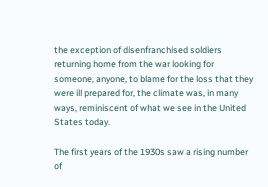the exception of disenfranchised soldiers returning home from the war looking for someone, anyone, to blame for the loss that they were ill prepared for, the climate was, in many ways, reminiscent of what we see in the United States today.

The first years of the 1930s saw a rising number of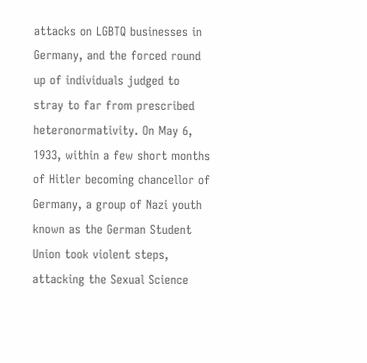attacks on LGBTQ businesses in Germany, and the forced round up of individuals judged to stray to far from prescribed heteronormativity. On May 6, 1933, within a few short months of Hitler becoming chancellor of Germany, a group of Nazi youth known as the German Student Union took violent steps, attacking the Sexual Science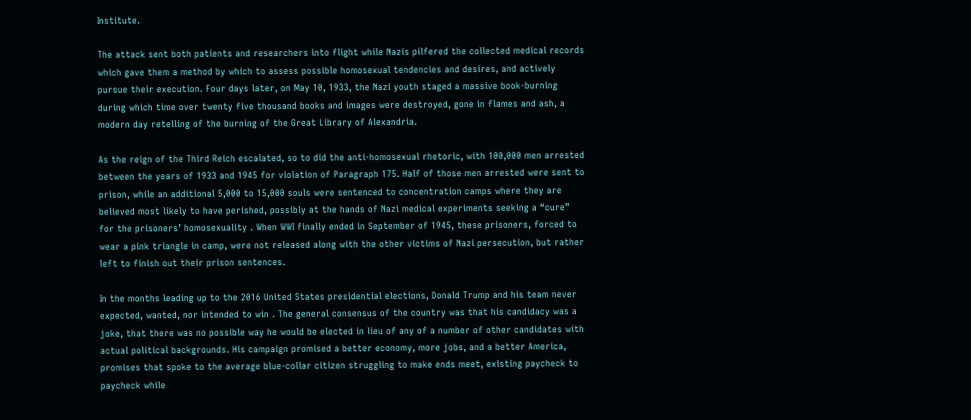Institute.

The attack sent both patients and researchers into flight while Nazis pilfered the collected medical records which gave them a method by which to assess possible homosexual tendencies and desires, and actively pursue their execution. Four days later, on May 10, 1933, the Nazi youth staged a massive book-burning during which time over twenty five thousand books and images were destroyed, gone in flames and ash, a modern day retelling of the burning of the Great Library of Alexandria.

As the reign of the Third Reich escalated, so to did the anti-homosexual rhetoric, with 100,000 men arrested between the years of 1933 and 1945 for violation of Paragraph 175. Half of those men arrested were sent to prison, while an additional 5,000 to 15,000 souls were sentenced to concentration camps where they are believed most likely to have perished, possibly at the hands of Nazi medical experiments seeking a “cure” for the prisoners’ homosexuality . When WWI finally ended in September of 1945, these prisoners, forced to wear a pink triangle in camp, were not released along with the other victims of Nazi persecution, but rather left to finish out their prison sentences.

In the months leading up to the 2016 United States presidential elections, Donald Trump and his team never expected, wanted, nor intended to win . The general consensus of the country was that his candidacy was a joke, that there was no possible way he would be elected in lieu of any of a number of other candidates with actual political backgrounds. His campaign promised a better economy, more jobs, and a better America, promises that spoke to the average blue-collar citizen struggling to make ends meet, existing paycheck to paycheck while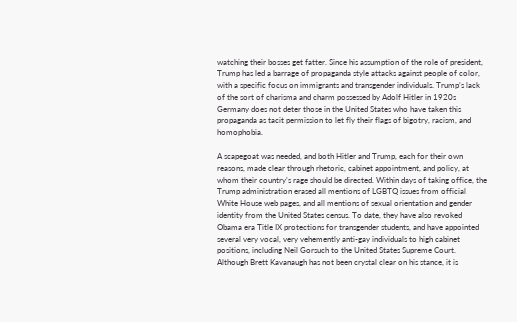watching their bosses get fatter. Since his assumption of the role of president, Trump has led a barrage of propaganda style attacks against people of color, with a specific focus on immigrants and transgender individuals. Trump’s lack of the sort of charisma and charm possessed by Adolf Hitler in 1920s Germany does not deter those in the United States who have taken this propaganda as tacit permission to let fly their flags of bigotry, racism, and homophobia.

A scapegoat was needed, and both Hitler and Trump, each for their own reasons, made clear through rhetoric, cabinet appointment, and policy, at whom their country’s rage should be directed. Within days of taking office, the Trump administration erased all mentions of LGBTQ issues from official White House web pages, and all mentions of sexual orientation and gender identity from the United States census. To date, they have also revoked Obama era Title IX protections for transgender students, and have appointed several very vocal, very vehemently anti-gay individuals to high cabinet positions, including Neil Gorsuch to the United States Supreme Court. Although Brett Kavanaugh has not been crystal clear on his stance, it is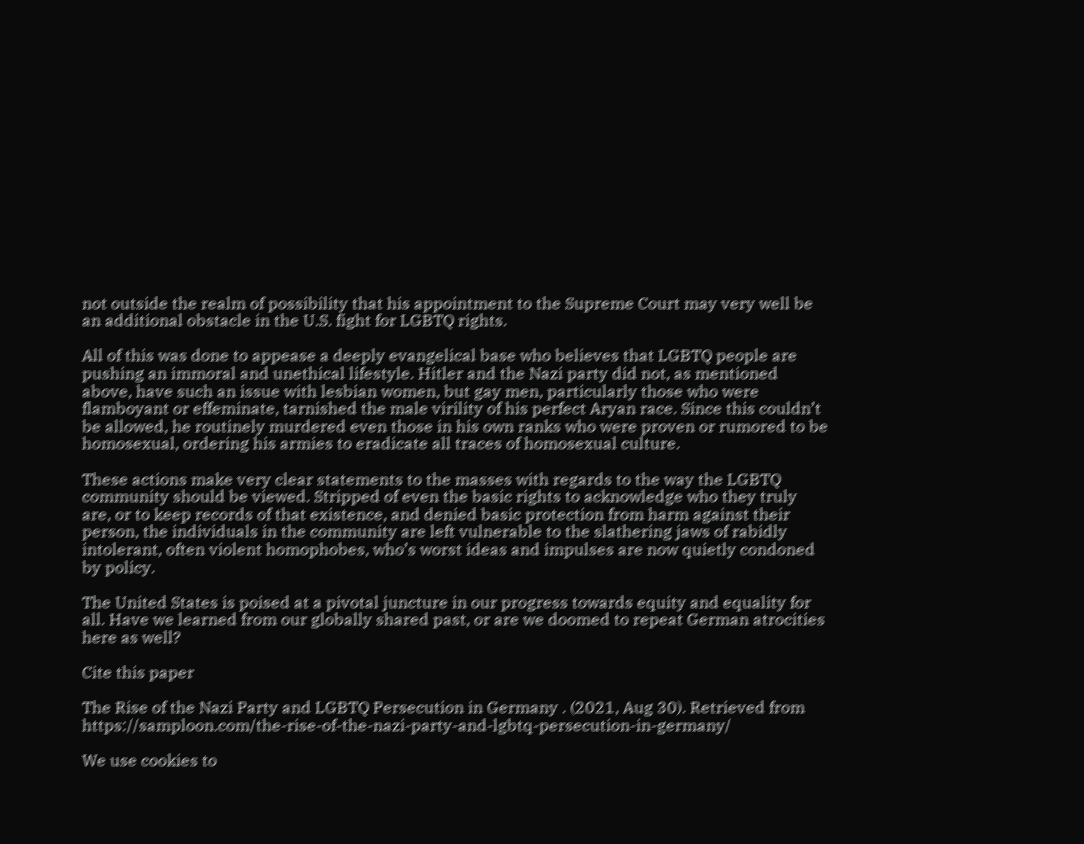not outside the realm of possibility that his appointment to the Supreme Court may very well be an additional obstacle in the U.S. fight for LGBTQ rights.

All of this was done to appease a deeply evangelical base who believes that LGBTQ people are pushing an immoral and unethical lifestyle. Hitler and the Nazi party did not, as mentioned above, have such an issue with lesbian women, but gay men, particularly those who were flamboyant or effeminate, tarnished the male virility of his perfect Aryan race. Since this couldn’t be allowed, he routinely murdered even those in his own ranks who were proven or rumored to be homosexual, ordering his armies to eradicate all traces of homosexual culture.

These actions make very clear statements to the masses with regards to the way the LGBTQ community should be viewed. Stripped of even the basic rights to acknowledge who they truly are, or to keep records of that existence, and denied basic protection from harm against their person, the individuals in the community are left vulnerable to the slathering jaws of rabidly intolerant, often violent homophobes, who’s worst ideas and impulses are now quietly condoned by policy.

The United States is poised at a pivotal juncture in our progress towards equity and equality for all. Have we learned from our globally shared past, or are we doomed to repeat German atrocities here as well?

Cite this paper

The Rise of the Nazi Party and LGBTQ Persecution in Germany . (2021, Aug 30). Retrieved from https://samploon.com/the-rise-of-the-nazi-party-and-lgbtq-persecution-in-germany/

We use cookies to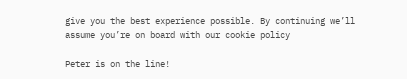give you the best experience possible. By continuing we’ll assume you’re on board with our cookie policy

Peter is on the line!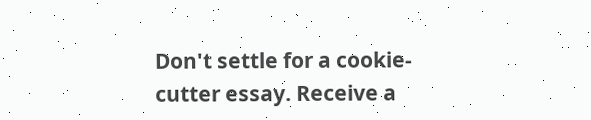Don't settle for a cookie-cutter essay. Receive a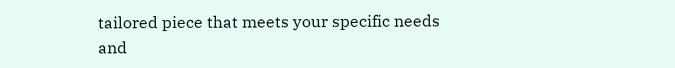tailored piece that meets your specific needs and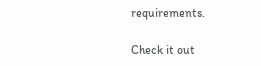requirements.

Check it out